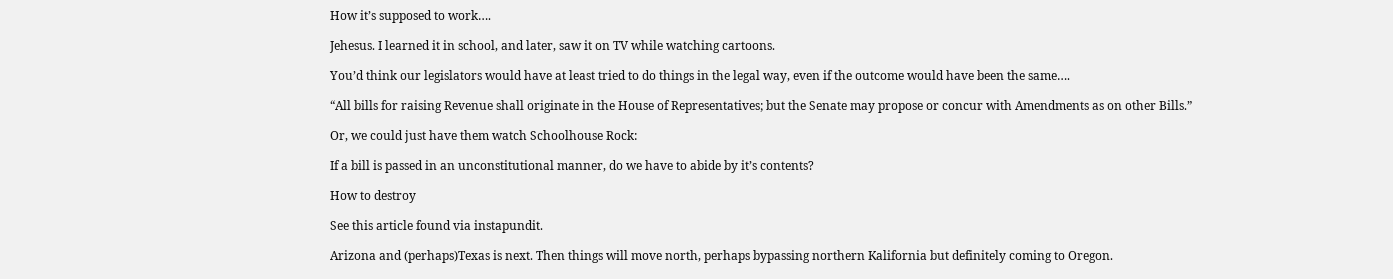How it’s supposed to work….

Jehesus. I learned it in school, and later, saw it on TV while watching cartoons.

You’d think our legislators would have at least tried to do things in the legal way, even if the outcome would have been the same….

“All bills for raising Revenue shall originate in the House of Representatives; but the Senate may propose or concur with Amendments as on other Bills.”

Or, we could just have them watch Schoolhouse Rock:

If a bill is passed in an unconstitutional manner, do we have to abide by it’s contents?

How to destroy

See this article found via instapundit.

Arizona and (perhaps)Texas is next. Then things will move north, perhaps bypassing northern Kalifornia but definitely coming to Oregon.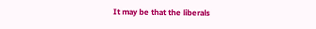It may be that the liberals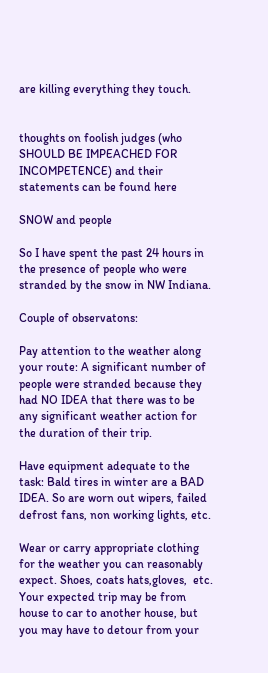are killing everything they touch.


thoughts on foolish judges (who SHOULD BE IMPEACHED FOR INCOMPETENCE) and their statements can be found here

SNOW and people

So I have spent the past 24 hours in the presence of people who were stranded by the snow in NW Indiana.

Couple of observatons:

Pay attention to the weather along your route: A significant number of people were stranded because they had NO IDEA that there was to be any significant weather action for the duration of their trip.

Have equipment adequate to the task: Bald tires in winter are a BAD IDEA. So are worn out wipers, failed defrost fans, non working lights, etc.

Wear or carry appropriate clothing for the weather you can reasonably expect. Shoes, coats hats,gloves,  etc. Your expected trip may be from house to car to another house, but you may have to detour from your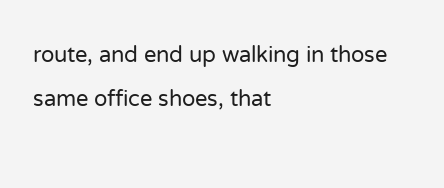route, and end up walking in those same office shoes, that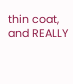thin coat, and REALLY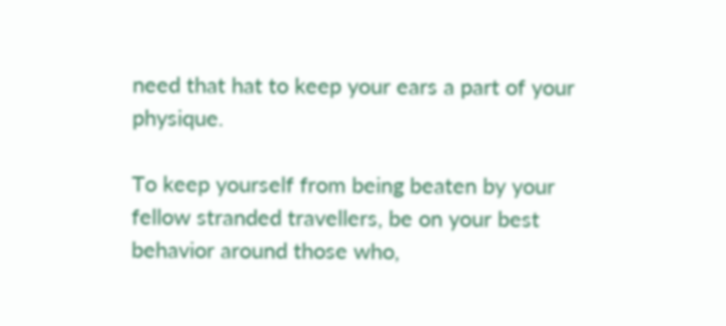need that hat to keep your ears a part of your physique.

To keep yourself from being beaten by your fellow stranded travellers, be on your best behavior around those who,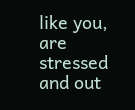like you, are stressed and out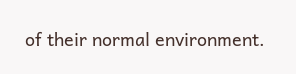of their normal environment.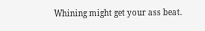Whining might get your ass beat.